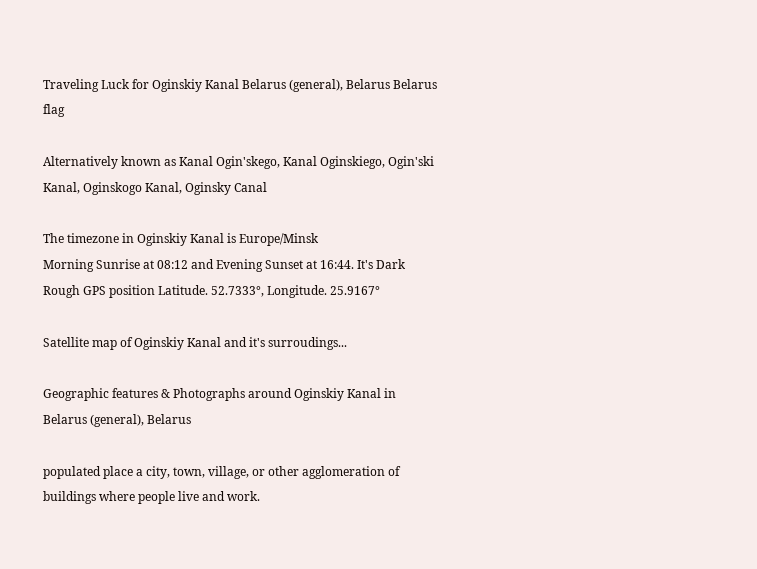Traveling Luck for Oginskiy Kanal Belarus (general), Belarus Belarus flag

Alternatively known as Kanal Ogin'skego, Kanal Oginskiego, Ogin'ski Kanal, Oginskogo Kanal, Oginsky Canal

The timezone in Oginskiy Kanal is Europe/Minsk
Morning Sunrise at 08:12 and Evening Sunset at 16:44. It's Dark
Rough GPS position Latitude. 52.7333°, Longitude. 25.9167°

Satellite map of Oginskiy Kanal and it's surroudings...

Geographic features & Photographs around Oginskiy Kanal in Belarus (general), Belarus

populated place a city, town, village, or other agglomeration of buildings where people live and work.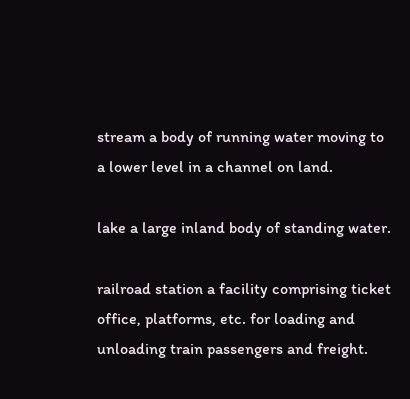stream a body of running water moving to a lower level in a channel on land.

lake a large inland body of standing water.

railroad station a facility comprising ticket office, platforms, etc. for loading and unloading train passengers and freight.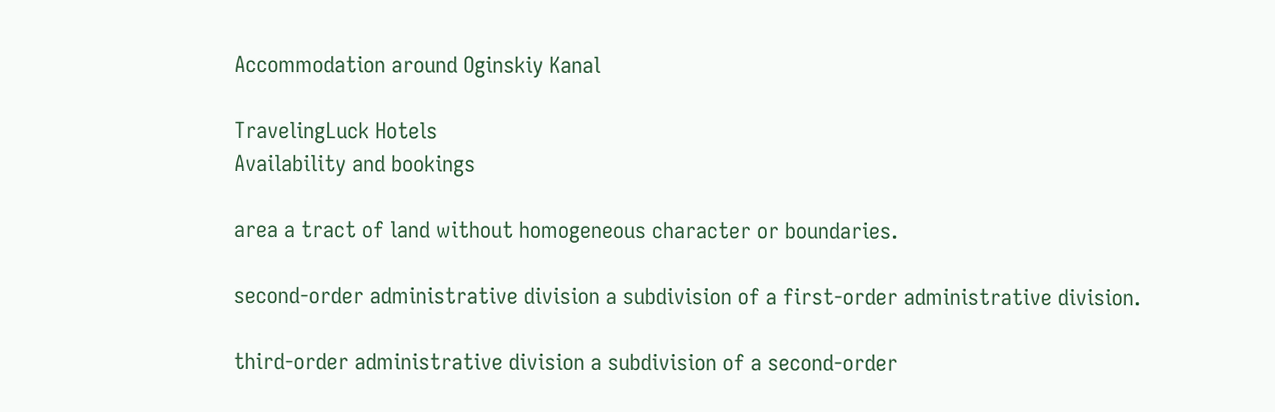Accommodation around Oginskiy Kanal

TravelingLuck Hotels
Availability and bookings

area a tract of land without homogeneous character or boundaries.

second-order administrative division a subdivision of a first-order administrative division.

third-order administrative division a subdivision of a second-order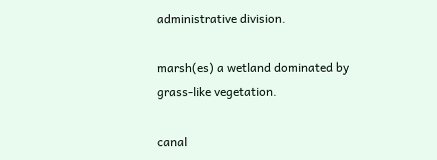administrative division.

marsh(es) a wetland dominated by grass-like vegetation.

canal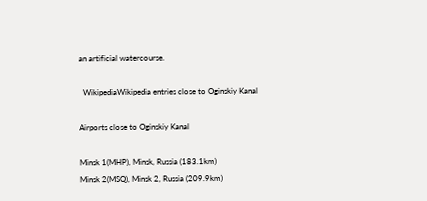an artificial watercourse.

  WikipediaWikipedia entries close to Oginskiy Kanal

Airports close to Oginskiy Kanal

Minsk 1(MHP), Minsk, Russia (183.1km)
Minsk 2(MSQ), Minsk 2, Russia (209.9km)